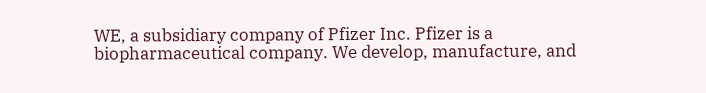WE, a subsidiary company of Pfizer Inc. Pfizer is a biopharmaceutical company. We develop, manufacture, and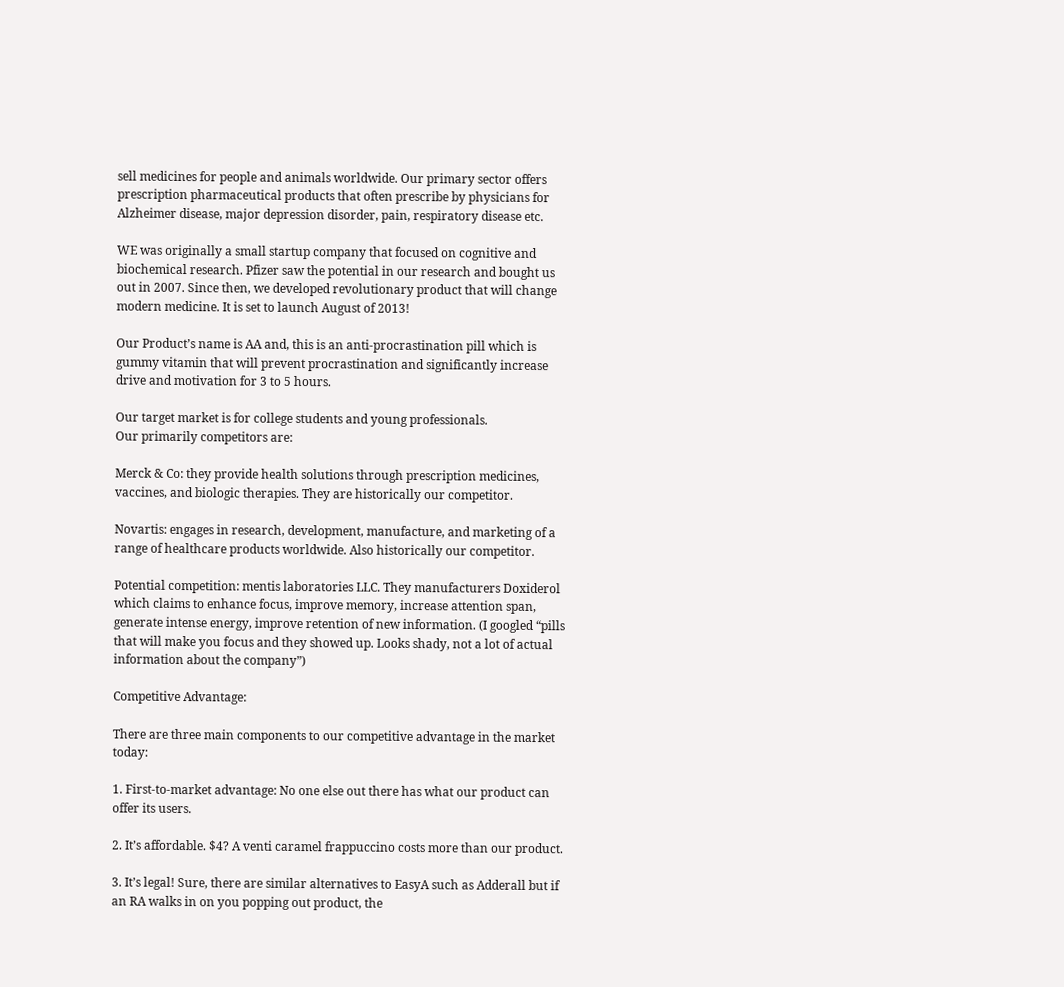sell medicines for people and animals worldwide. Our primary sector offers prescription pharmaceutical products that often prescribe by physicians for Alzheimer disease, major depression disorder, pain, respiratory disease etc.

WE was originally a small startup company that focused on cognitive and biochemical research. Pfizer saw the potential in our research and bought us out in 2007. Since then, we developed revolutionary product that will change modern medicine. It is set to launch August of 2013!

Our Product’s name is AA and, this is an anti-procrastination pill which is gummy vitamin that will prevent procrastination and significantly increase drive and motivation for 3 to 5 hours.

Our target market is for college students and young professionals.
Our primarily competitors are:

Merck & Co: they provide health solutions through prescription medicines, vaccines, and biologic therapies. They are historically our competitor.

Novartis: engages in research, development, manufacture, and marketing of a range of healthcare products worldwide. Also historically our competitor.

Potential competition: mentis laboratories LLC. They manufacturers Doxiderol which claims to enhance focus, improve memory, increase attention span, generate intense energy, improve retention of new information. (I googled “pills that will make you focus and they showed up. Looks shady, not a lot of actual information about the company”)

Competitive Advantage:

There are three main components to our competitive advantage in the market today:

1. First-to-market advantage: No one else out there has what our product can offer its users.

2. It’s affordable. $4? A venti caramel frappuccino costs more than our product.

3. It’s legal! Sure, there are similar alternatives to EasyA such as Adderall but if an RA walks in on you popping out product, the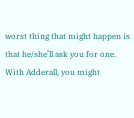worst thing that might happen is that he/she’ll ask you for one. With Adderall, you might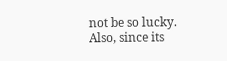not be so lucky. Also, since its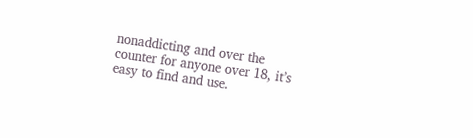nonaddicting and over the counter for anyone over 18, it’s easy to find and use.